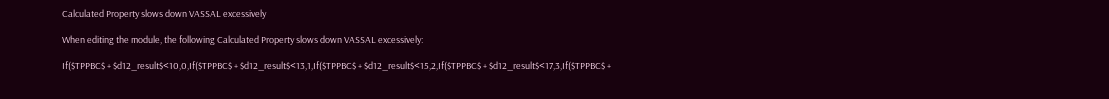Calculated Property slows down VASSAL excessively

When editing the module, the following Calculated Property slows down VASSAL excessively:

If($TPPBC$ + $d12_result$<10,0,If($TPPBC$ + $d12_result$<13,1,If($TPPBC$ + $d12_result$<15,2,If($TPPBC$ + $d12_result$<17,3,If($TPPBC$ +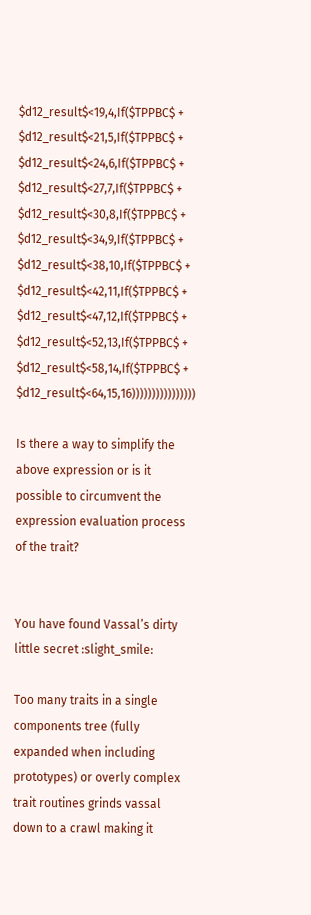$d12_result$<19,4,If($TPPBC$ + $d12_result$<21,5,If($TPPBC$ + $d12_result$<24,6,If($TPPBC$ + $d12_result$<27,7,If($TPPBC$ + $d12_result$<30,8,If($TPPBC$ + $d12_result$<34,9,If($TPPBC$ + $d12_result$<38,10,If($TPPBC$ + $d12_result$<42,11,If($TPPBC$ + $d12_result$<47,12,If($TPPBC$ + $d12_result$<52,13,If($TPPBC$ + $d12_result$<58,14,If($TPPBC$ + $d12_result$<64,15,16))))))))))))))))

Is there a way to simplify the above expression or is it possible to circumvent the expression evaluation process of the trait?


You have found Vassal’s dirty little secret :slight_smile:

Too many traits in a single components tree (fully expanded when including prototypes) or overly complex trait routines grinds vassal down to a crawl making it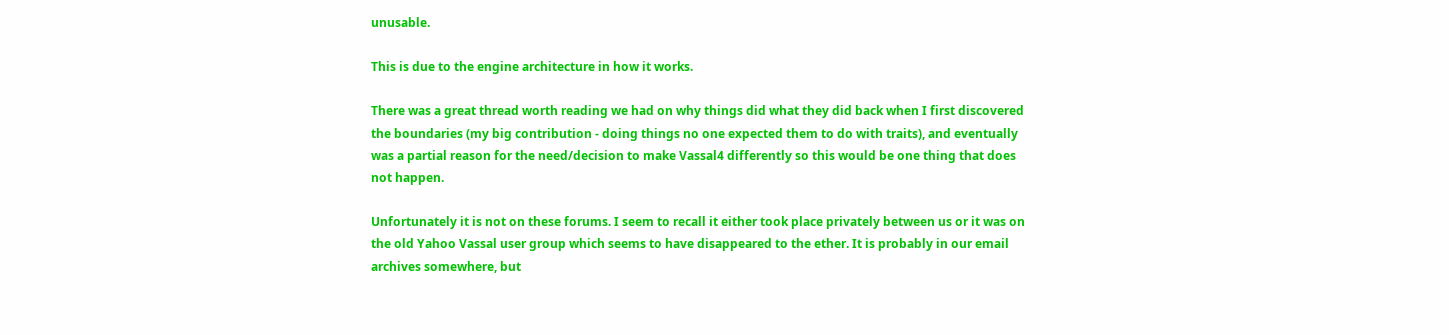unusable.

This is due to the engine architecture in how it works.

There was a great thread worth reading we had on why things did what they did back when I first discovered the boundaries (my big contribution - doing things no one expected them to do with traits), and eventually was a partial reason for the need/decision to make Vassal4 differently so this would be one thing that does not happen.

Unfortunately it is not on these forums. I seem to recall it either took place privately between us or it was on the old Yahoo Vassal user group which seems to have disappeared to the ether. It is probably in our email archives somewhere, but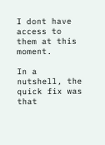I dont have access to them at this moment.

In a nutshell, the quick fix was that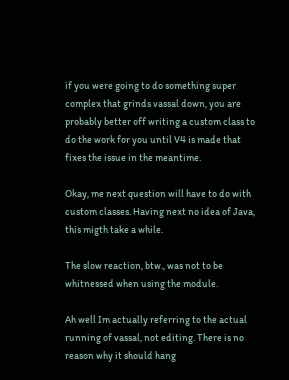if you were going to do something super complex that grinds vassal down, you are probably better off writing a custom class to do the work for you until V4 is made that fixes the issue in the meantime.

Okay, me next question will have to do with custom classes. Having next no idea of Java, this migth take a while.

The slow reaction, btw., was not to be whitnessed when using the module.

Ah well Im actually referring to the actual running of vassal, not editing. There is no reason why it should hang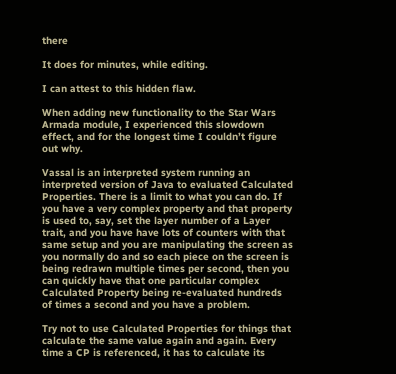there

It does for minutes, while editing.

I can attest to this hidden flaw.

When adding new functionality to the Star Wars Armada module, I experienced this slowdown effect, and for the longest time I couldn’t figure out why.

Vassal is an interpreted system running an interpreted version of Java to evaluated Calculated Properties. There is a limit to what you can do. If you have a very complex property and that property is used to, say, set the layer number of a Layer trait, and you have have lots of counters with that same setup and you are manipulating the screen as you normally do and so each piece on the screen is being redrawn multiple times per second, then you can quickly have that one particular complex Calculated Property being re-evaluated hundreds of times a second and you have a problem.

Try not to use Calculated Properties for things that calculate the same value again and again. Every time a CP is referenced, it has to calculate its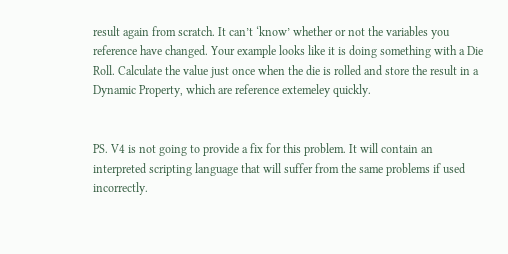result again from scratch. It can’t ‘know’ whether or not the variables you reference have changed. Your example looks like it is doing something with a Die Roll. Calculate the value just once when the die is rolled and store the result in a Dynamic Property, which are reference extemeley quickly.


PS. V4 is not going to provide a fix for this problem. It will contain an interpreted scripting language that will suffer from the same problems if used incorrectly.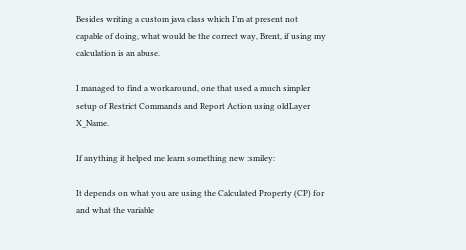Besides writing a custom java class which I’m at present not capable of doing, what would be the correct way, Brent, if using my calculation is an abuse.

I managed to find a workaround, one that used a much simpler setup of Restrict Commands and Report Action using oldLayer X_Name.

If anything it helped me learn something new :smiley:

It depends on what you are using the Calculated Property (CP) for and what the variable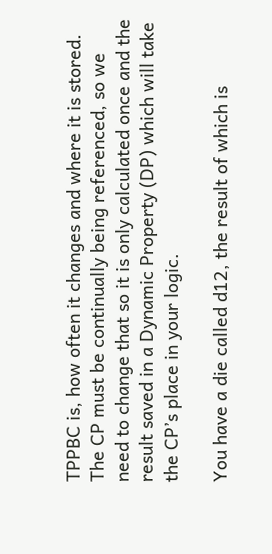TPPBC is, how often it changes and where it is stored. The CP must be continually being referenced, so we need to change that so it is only calculated once and the result saved in a Dynamic Property (DP) which will take the CP’s place in your logic.

You have a die called d12, the result of which is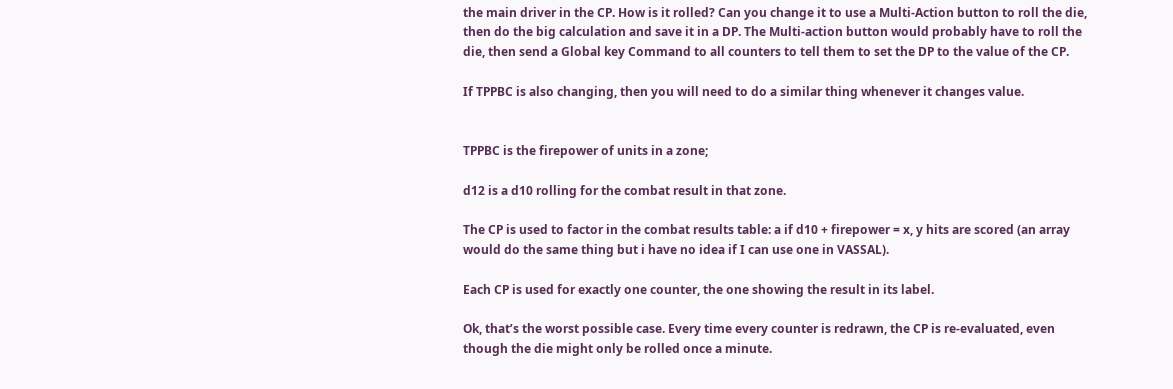the main driver in the CP. How is it rolled? Can you change it to use a Multi-Action button to roll the die, then do the big calculation and save it in a DP. The Multi-action button would probably have to roll the die, then send a Global key Command to all counters to tell them to set the DP to the value of the CP.

If TPPBC is also changing, then you will need to do a similar thing whenever it changes value.


TPPBC is the firepower of units in a zone;

d12 is a d10 rolling for the combat result in that zone.

The CP is used to factor in the combat results table: a if d10 + firepower = x, y hits are scored (an array would do the same thing but i have no idea if I can use one in VASSAL).

Each CP is used for exactly one counter, the one showing the result in its label.

Ok, that’s the worst possible case. Every time every counter is redrawn, the CP is re-evaluated, even though the die might only be rolled once a minute.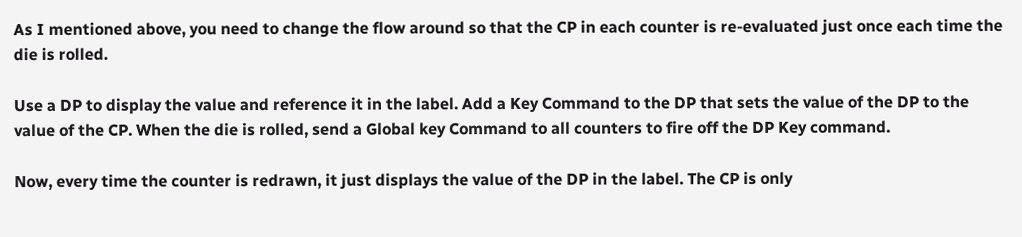As I mentioned above, you need to change the flow around so that the CP in each counter is re-evaluated just once each time the die is rolled.

Use a DP to display the value and reference it in the label. Add a Key Command to the DP that sets the value of the DP to the value of the CP. When the die is rolled, send a Global key Command to all counters to fire off the DP Key command.

Now, every time the counter is redrawn, it just displays the value of the DP in the label. The CP is only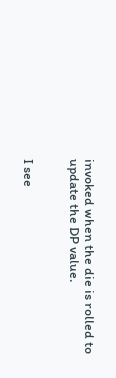invoked when the die is rolled to update the DP value.


I see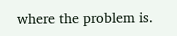where the problem is.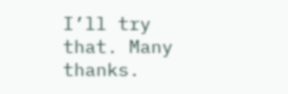I’ll try that. Many thanks.